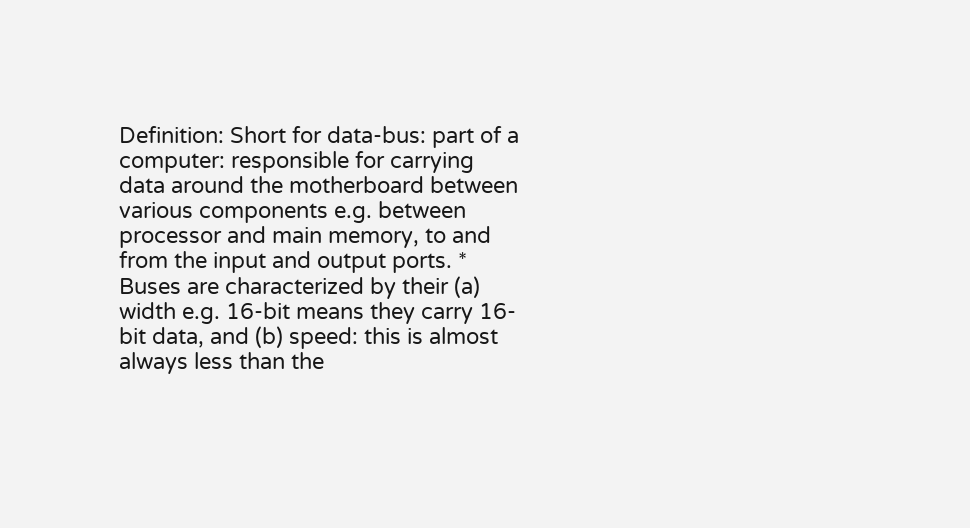Definition: Short for data-bus: part of a computer: responsible for carrying data around the motherboard between various components e.g. between processor and main memory, to and from the input and output ports. * Buses are characterized by their (a) width e.g. 16-bit means they carry 16-bit data, and (b) speed: this is almost always less than the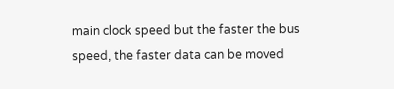main clock speed but the faster the bus speed, the faster data can be moved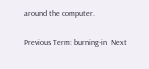around the computer.

Previous Term: burning-in  Next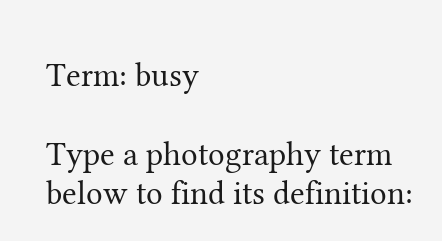Term: busy

Type a photography term below to find its definition: